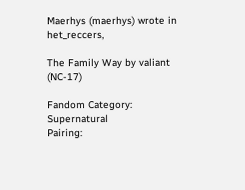Maerhys (maerhys) wrote in het_reccers,

The Family Way by valiant (NC-17)

Fandom Category: Supernatural
Pairing: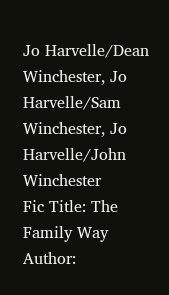Jo Harvelle/Dean Winchester, Jo Harvelle/Sam Winchester, Jo Harvelle/John Winchester
Fic Title: The Family Way
Author: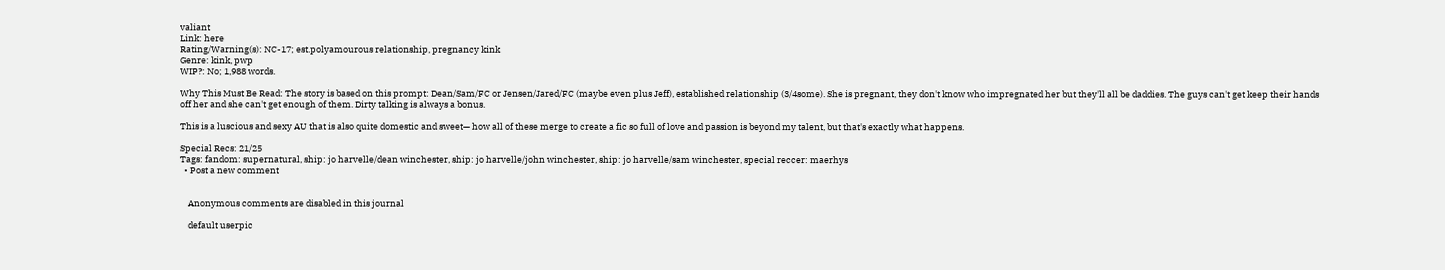valiant
Link: here
Rating/Warning(s): NC-17; est.polyamourous relationship, pregnancy kink
Genre: kink, pwp
WIP?: No; 1,988 words.

Why This Must Be Read: The story is based on this prompt: Dean/Sam/FC or Jensen/Jared/FC (maybe even plus Jeff), established relationship (3/4some). She is pregnant, they don't know who impregnated her but they'll all be daddies. The guys can't get keep their hands off her and she can't get enough of them. Dirty talking is always a bonus.

This is a luscious and sexy AU that is also quite domestic and sweet— how all of these merge to create a fic so full of love and passion is beyond my talent, but that's exactly what happens.

Special Recs: 21/25
Tags: fandom: supernatural, ship: jo harvelle/dean winchester, ship: jo harvelle/john winchester, ship: jo harvelle/sam winchester, special reccer: maerhys
  • Post a new comment


    Anonymous comments are disabled in this journal

    default userpic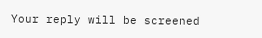Your reply will be screened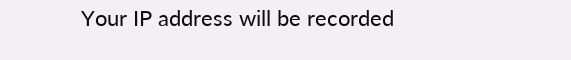Your IP address will be recorded